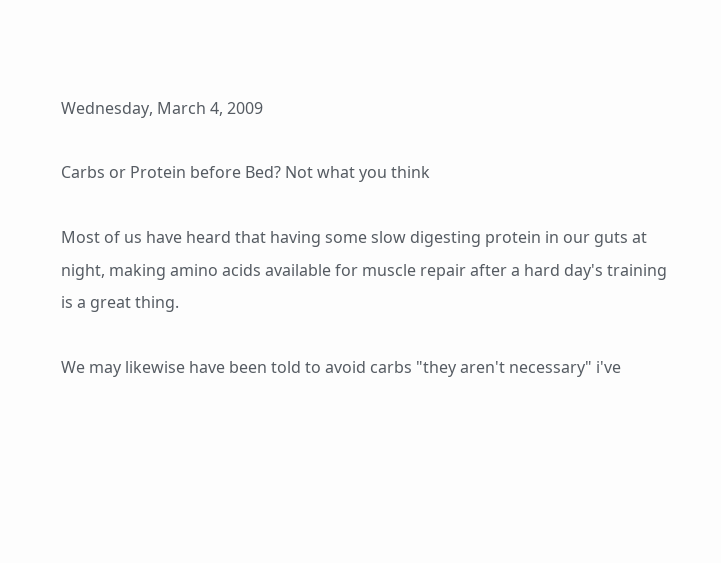Wednesday, March 4, 2009

Carbs or Protein before Bed? Not what you think

Most of us have heard that having some slow digesting protein in our guts at night, making amino acids available for muscle repair after a hard day's training is a great thing.

We may likewise have been told to avoid carbs "they aren't necessary" i've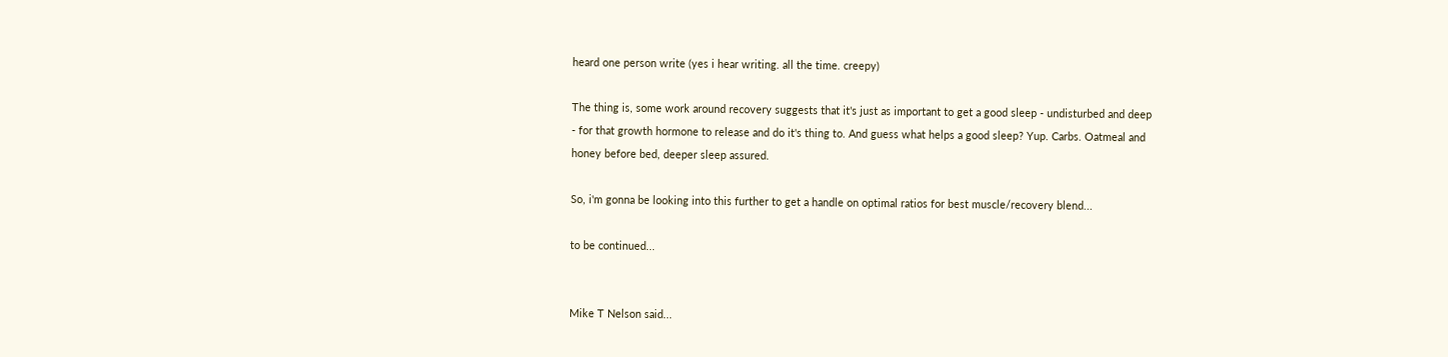heard one person write (yes i hear writing. all the time. creepy)

The thing is, some work around recovery suggests that it's just as important to get a good sleep - undisturbed and deep - for that growth hormone to release and do it's thing to. And guess what helps a good sleep? Yup. Carbs. Oatmeal and honey before bed, deeper sleep assured.

So, i'm gonna be looking into this further to get a handle on optimal ratios for best muscle/recovery blend...

to be continued...


Mike T Nelson said...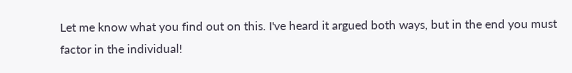Let me know what you find out on this. I've heard it argued both ways, but in the end you must factor in the individual!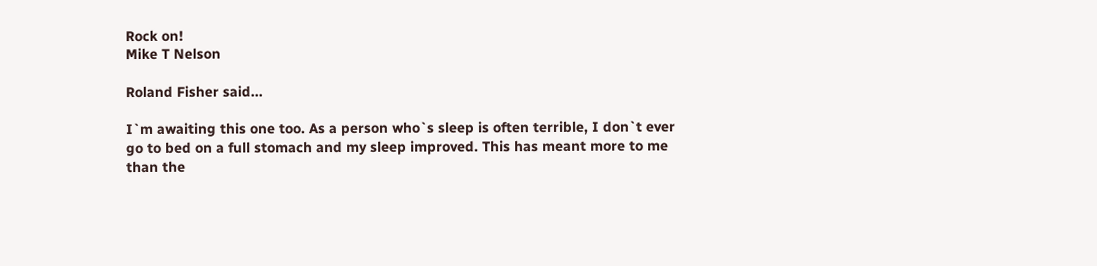Rock on!
Mike T Nelson

Roland Fisher said...

I`m awaiting this one too. As a person who`s sleep is often terrible, I don`t ever go to bed on a full stomach and my sleep improved. This has meant more to me than the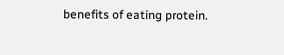benefits of eating protein.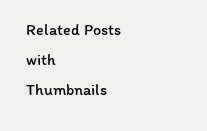Related Posts with Thumbnails